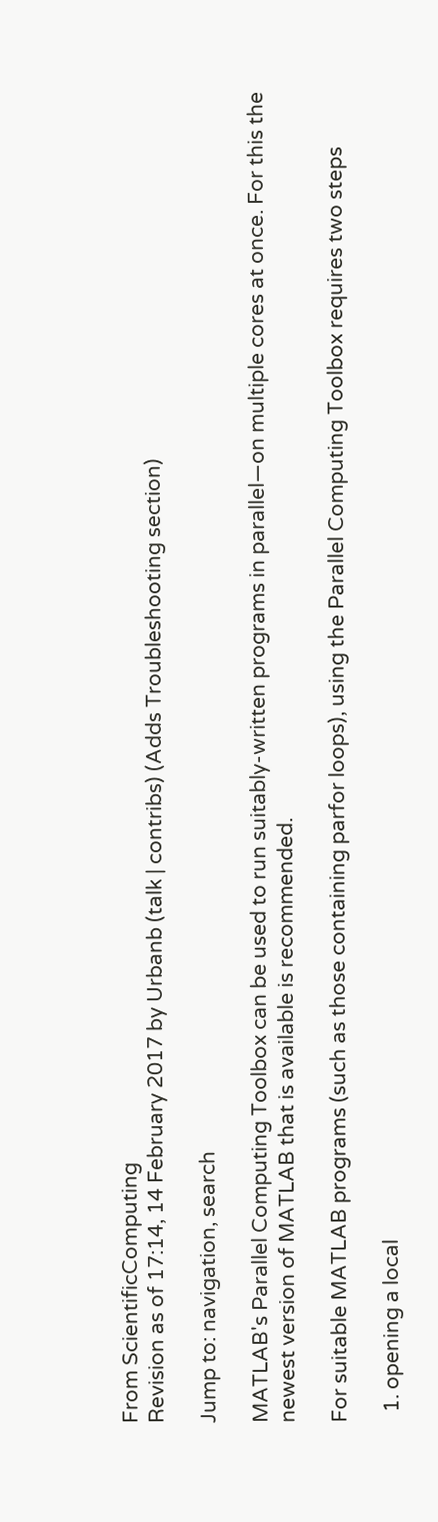From ScientificComputing
Revision as of 17:14, 14 February 2017 by Urbanb (talk | contribs) (Adds Troubleshooting section)

Jump to: navigation, search

MATLAB's Parallel Computing Toolbox can be used to run suitably-written programs in parallel—on multiple cores at once. For this the newest version of MATLAB that is available is recommended.

For suitable MATLAB programs (such as those containing parfor loops), using the Parallel Computing Toolbox requires two steps

  1. opening a local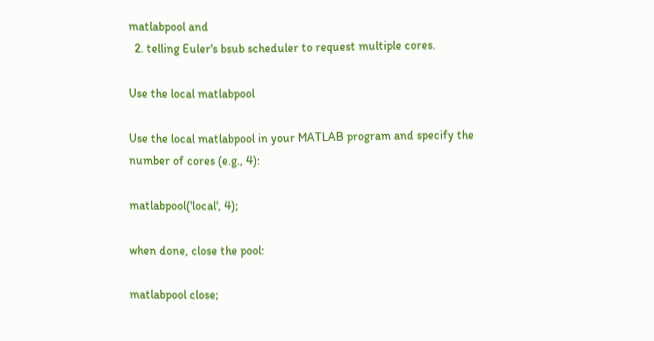matlabpool and
  2. telling Euler's bsub scheduler to request multiple cores.

Use the local matlabpool

Use the local matlabpool in your MATLAB program and specify the number of cores (e.g., 4):

matlabpool('local', 4);

when done, close the pool:

matlabpool close;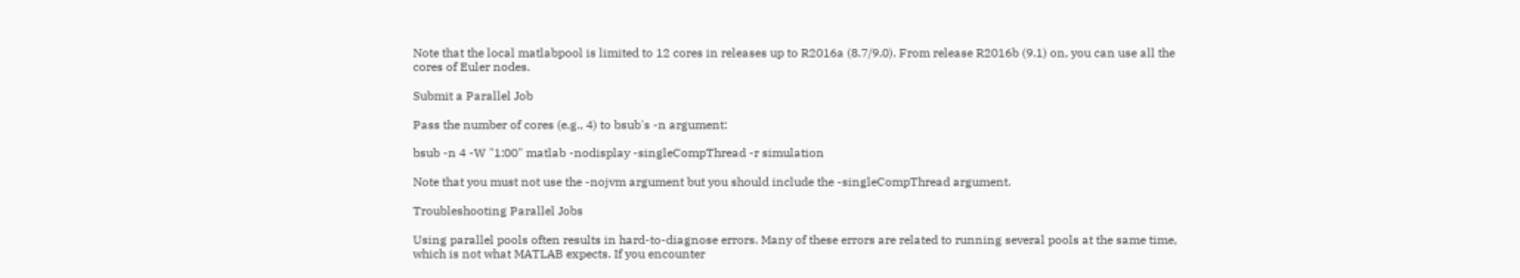Note that the local matlabpool is limited to 12 cores in releases up to R2016a (8.7/9.0). From release R2016b (9.1) on, you can use all the cores of Euler nodes.

Submit a Parallel Job

Pass the number of cores (e.g., 4) to bsub's -n argument:

bsub -n 4 -W "1:00" matlab -nodisplay -singleCompThread -r simulation

Note that you must not use the -nojvm argument but you should include the -singleCompThread argument.

Troubleshooting Parallel Jobs

Using parallel pools often results in hard-to-diagnose errors. Many of these errors are related to running several pools at the same time, which is not what MATLAB expects. If you encounter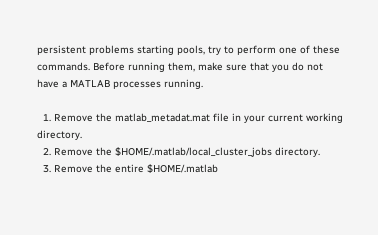persistent problems starting pools, try to perform one of these commands. Before running them, make sure that you do not have a MATLAB processes running.

  1. Remove the matlab_metadat.mat file in your current working directory.
  2. Remove the $HOME/.matlab/local_cluster_jobs directory.
  3. Remove the entire $HOME/.matlab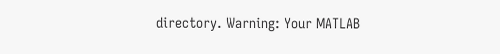directory. Warning: Your MATLAB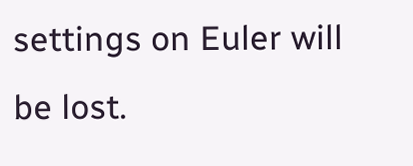settings on Euler will be lost.